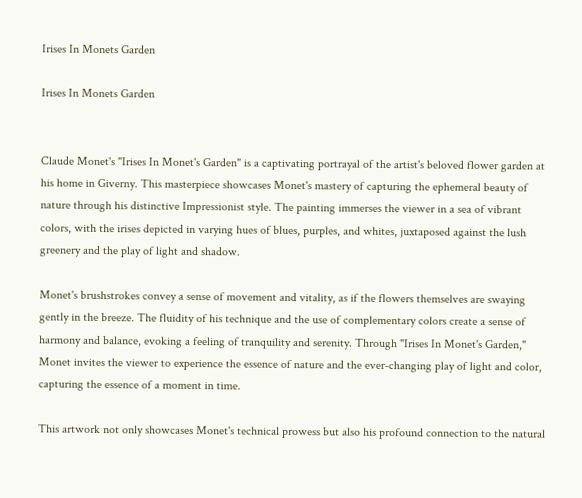Irises In Monets Garden

Irises In Monets Garden


Claude Monet's "Irises In Monet's Garden" is a captivating portrayal of the artist's beloved flower garden at his home in Giverny. This masterpiece showcases Monet's mastery of capturing the ephemeral beauty of nature through his distinctive Impressionist style. The painting immerses the viewer in a sea of vibrant colors, with the irises depicted in varying hues of blues, purples, and whites, juxtaposed against the lush greenery and the play of light and shadow.

Monet's brushstrokes convey a sense of movement and vitality, as if the flowers themselves are swaying gently in the breeze. The fluidity of his technique and the use of complementary colors create a sense of harmony and balance, evoking a feeling of tranquility and serenity. Through "Irises In Monet's Garden," Monet invites the viewer to experience the essence of nature and the ever-changing play of light and color, capturing the essence of a moment in time.

This artwork not only showcases Monet's technical prowess but also his profound connection to the natural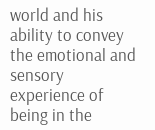world and his ability to convey the emotional and sensory experience of being in the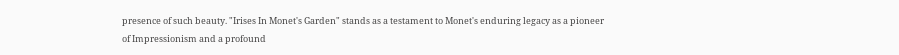presence of such beauty. "Irises In Monet's Garden" stands as a testament to Monet's enduring legacy as a pioneer of Impressionism and a profound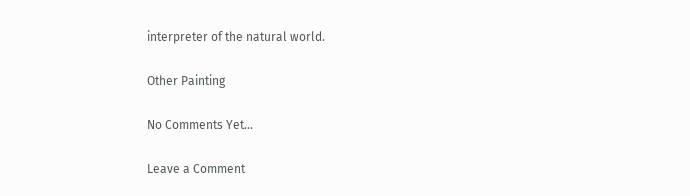interpreter of the natural world.

Other Painting

No Comments Yet...

Leave a Comment